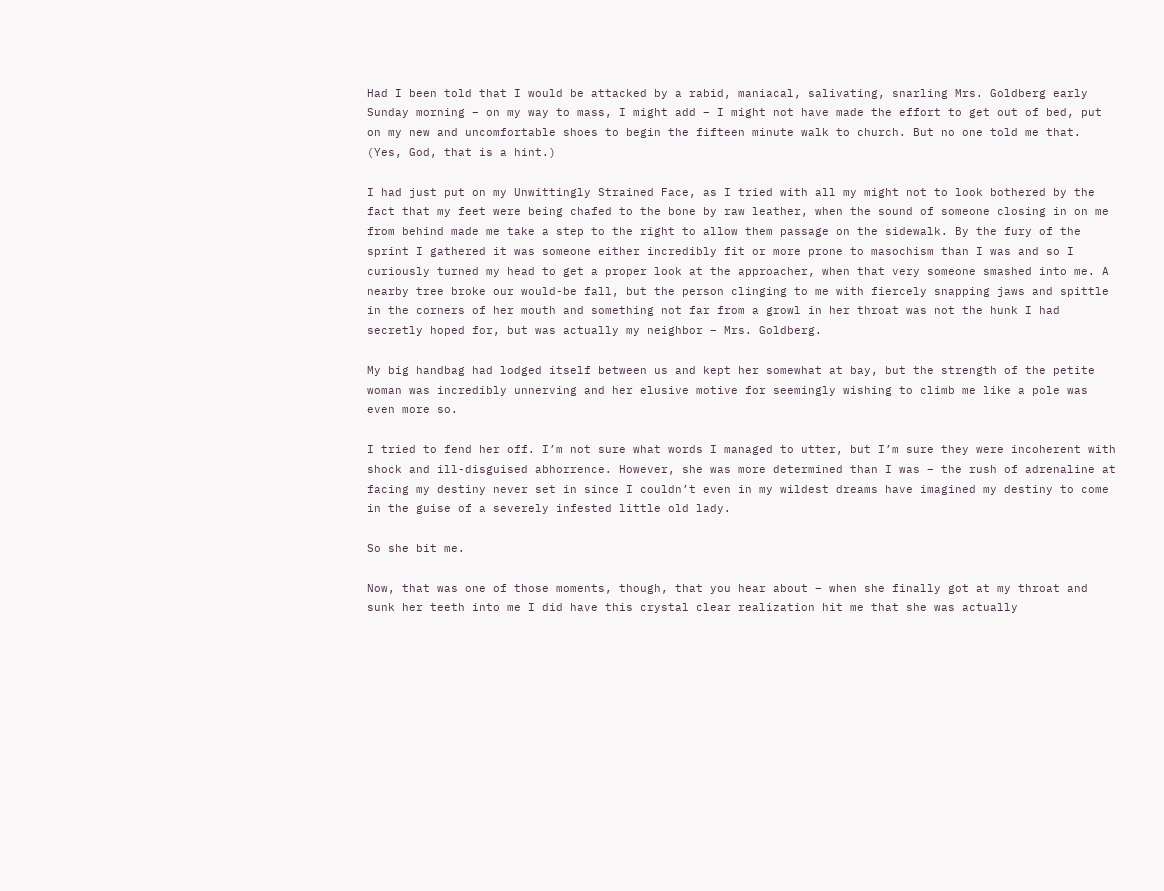Had I been told that I would be attacked by a rabid, maniacal, salivating, snarling Mrs. Goldberg early Sunday morning – on my way to mass, I might add – I might not have made the effort to get out of bed, put on my new and uncomfortable shoes to begin the fifteen minute walk to church. But no one told me that. (Yes, God, that is a hint.)

I had just put on my Unwittingly Strained Face, as I tried with all my might not to look bothered by the fact that my feet were being chafed to the bone by raw leather, when the sound of someone closing in on me from behind made me take a step to the right to allow them passage on the sidewalk. By the fury of the sprint I gathered it was someone either incredibly fit or more prone to masochism than I was and so I curiously turned my head to get a proper look at the approacher, when that very someone smashed into me. A nearby tree broke our would-be fall, but the person clinging to me with fiercely snapping jaws and spittle in the corners of her mouth and something not far from a growl in her throat was not the hunk I had secretly hoped for, but was actually my neighbor – Mrs. Goldberg.

My big handbag had lodged itself between us and kept her somewhat at bay, but the strength of the petite woman was incredibly unnerving and her elusive motive for seemingly wishing to climb me like a pole was even more so.

I tried to fend her off. I’m not sure what words I managed to utter, but I’m sure they were incoherent with shock and ill-disguised abhorrence. However, she was more determined than I was – the rush of adrenaline at facing my destiny never set in since I couldn’t even in my wildest dreams have imagined my destiny to come in the guise of a severely infested little old lady.

So she bit me.

Now, that was one of those moments, though, that you hear about – when she finally got at my throat and sunk her teeth into me I did have this crystal clear realization hit me that she was actually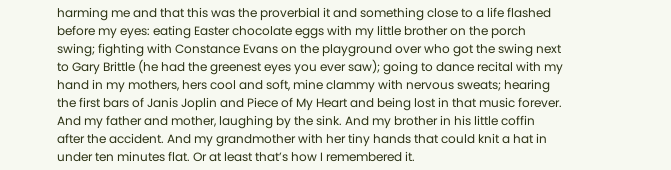harming me and that this was the proverbial it and something close to a life flashed before my eyes: eating Easter chocolate eggs with my little brother on the porch swing; fighting with Constance Evans on the playground over who got the swing next to Gary Brittle (he had the greenest eyes you ever saw); going to dance recital with my hand in my mothers, hers cool and soft, mine clammy with nervous sweats; hearing the first bars of Janis Joplin and Piece of My Heart and being lost in that music forever. And my father and mother, laughing by the sink. And my brother in his little coffin after the accident. And my grandmother with her tiny hands that could knit a hat in under ten minutes flat. Or at least that’s how I remembered it.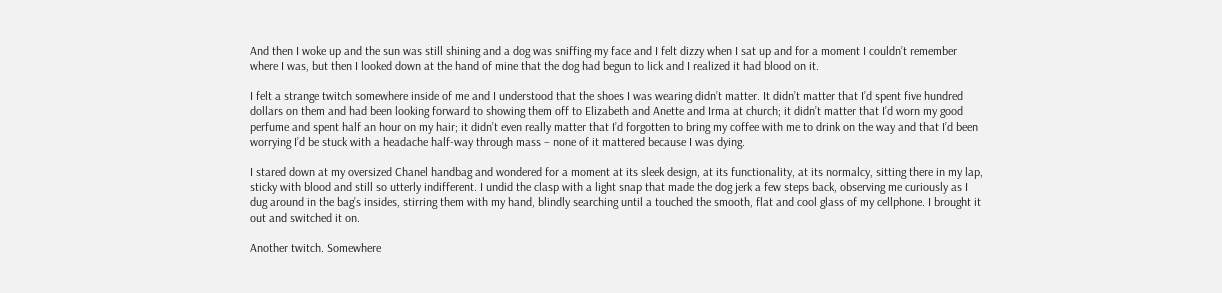And then I woke up and the sun was still shining and a dog was sniffing my face and I felt dizzy when I sat up and for a moment I couldn’t remember where I was, but then I looked down at the hand of mine that the dog had begun to lick and I realized it had blood on it.

I felt a strange twitch somewhere inside of me and I understood that the shoes I was wearing didn’t matter. It didn’t matter that I’d spent five hundred dollars on them and had been looking forward to showing them off to Elizabeth and Anette and Irma at church; it didn’t matter that I’d worn my good perfume and spent half an hour on my hair; it didn’t even really matter that I’d forgotten to bring my coffee with me to drink on the way and that I’d been worrying I’d be stuck with a headache half-way through mass – none of it mattered because I was dying.

I stared down at my oversized Chanel handbag and wondered for a moment at its sleek design, at its functionality, at its normalcy, sitting there in my lap, sticky with blood and still so utterly indifferent. I undid the clasp with a light snap that made the dog jerk a few steps back, observing me curiously as I dug around in the bag’s insides, stirring them with my hand, blindly searching until a touched the smooth, flat and cool glass of my cellphone. I brought it out and switched it on.

Another twitch. Somewhere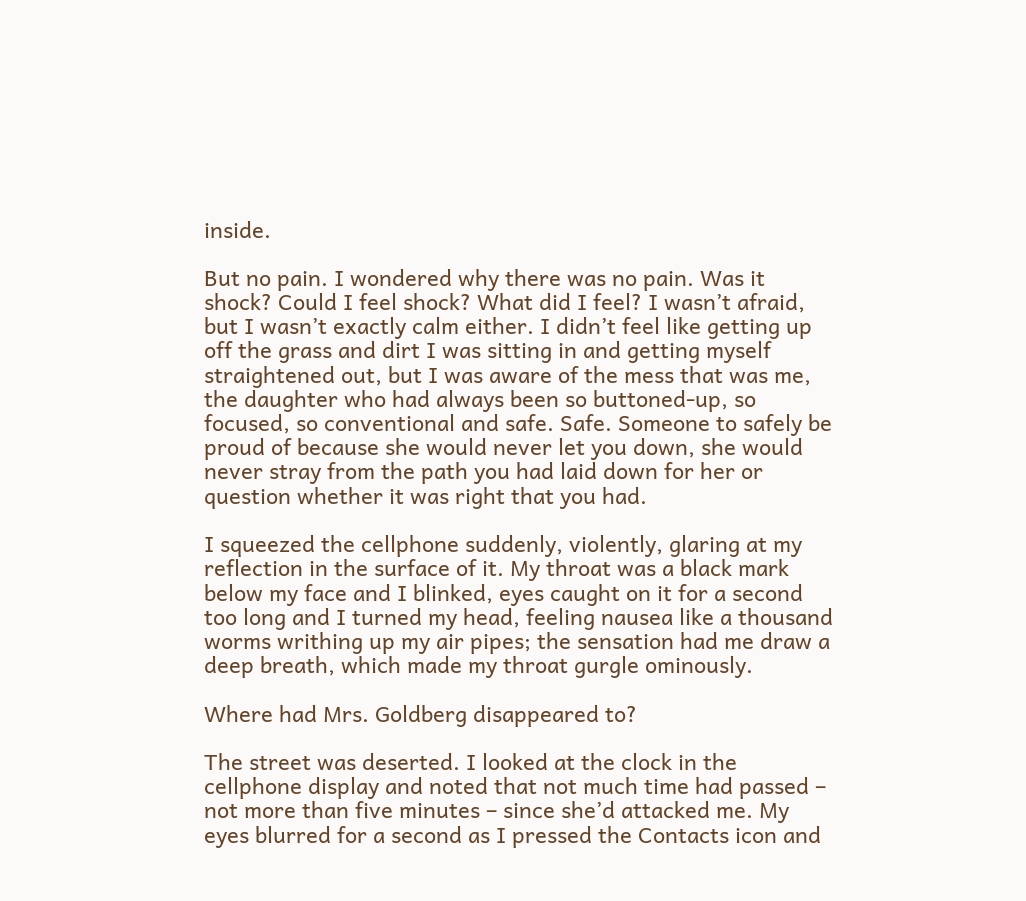inside.

But no pain. I wondered why there was no pain. Was it shock? Could I feel shock? What did I feel? I wasn’t afraid, but I wasn’t exactly calm either. I didn’t feel like getting up off the grass and dirt I was sitting in and getting myself straightened out, but I was aware of the mess that was me, the daughter who had always been so buttoned-up, so focused, so conventional and safe. Safe. Someone to safely be proud of because she would never let you down, she would never stray from the path you had laid down for her or question whether it was right that you had.

I squeezed the cellphone suddenly, violently, glaring at my reflection in the surface of it. My throat was a black mark below my face and I blinked, eyes caught on it for a second too long and I turned my head, feeling nausea like a thousand worms writhing up my air pipes; the sensation had me draw a deep breath, which made my throat gurgle ominously.

Where had Mrs. Goldberg disappeared to?

The street was deserted. I looked at the clock in the cellphone display and noted that not much time had passed – not more than five minutes – since she’d attacked me. My eyes blurred for a second as I pressed the Contacts icon and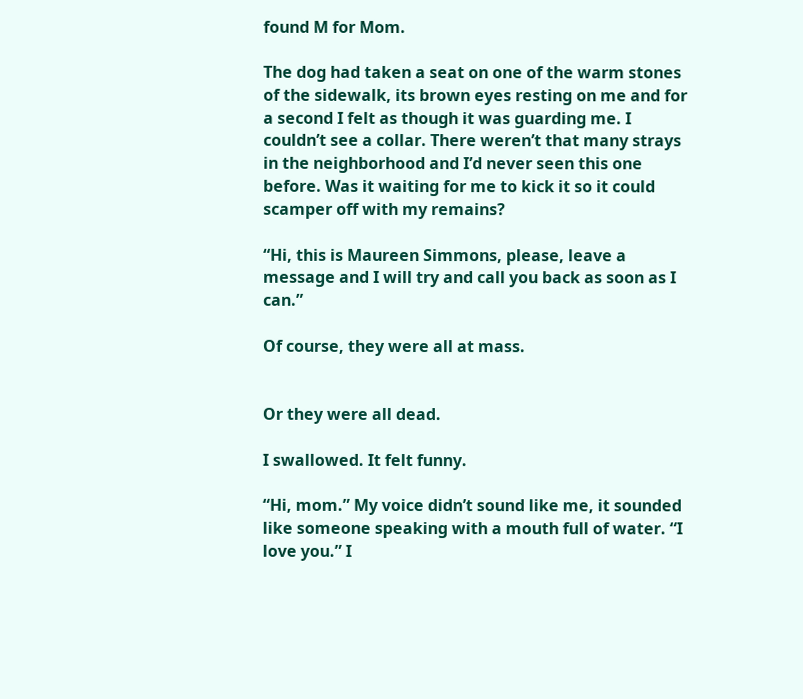found M for Mom.

The dog had taken a seat on one of the warm stones of the sidewalk, its brown eyes resting on me and for a second I felt as though it was guarding me. I couldn’t see a collar. There weren’t that many strays in the neighborhood and I’d never seen this one before. Was it waiting for me to kick it so it could scamper off with my remains?

“Hi, this is Maureen Simmons, please, leave a message and I will try and call you back as soon as I can.”

Of course, they were all at mass.


Or they were all dead.

I swallowed. It felt funny.

“Hi, mom.” My voice didn’t sound like me, it sounded like someone speaking with a mouth full of water. “I love you.” I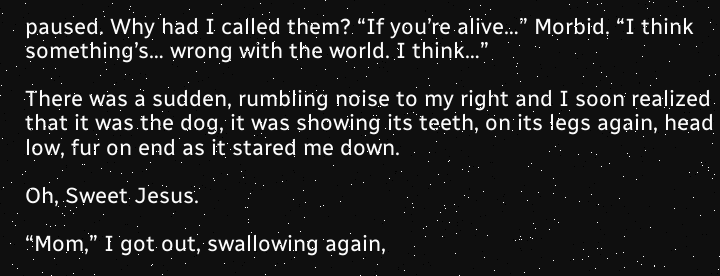paused. Why had I called them? “If you’re alive…” Morbid. “I think something’s… wrong with the world. I think…”

There was a sudden, rumbling noise to my right and I soon realized that it was the dog, it was showing its teeth, on its legs again, head low, fur on end as it stared me down.

Oh, Sweet Jesus.

“Mom,” I got out, swallowing again,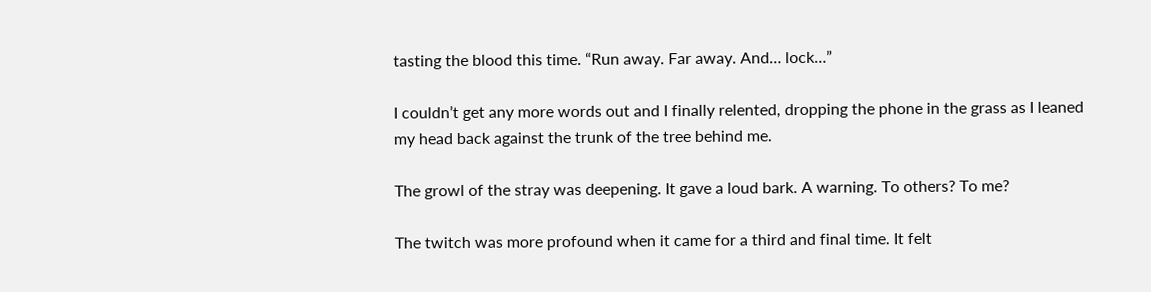tasting the blood this time. “Run away. Far away. And… lock…”

I couldn’t get any more words out and I finally relented, dropping the phone in the grass as I leaned my head back against the trunk of the tree behind me.

The growl of the stray was deepening. It gave a loud bark. A warning. To others? To me?

The twitch was more profound when it came for a third and final time. It felt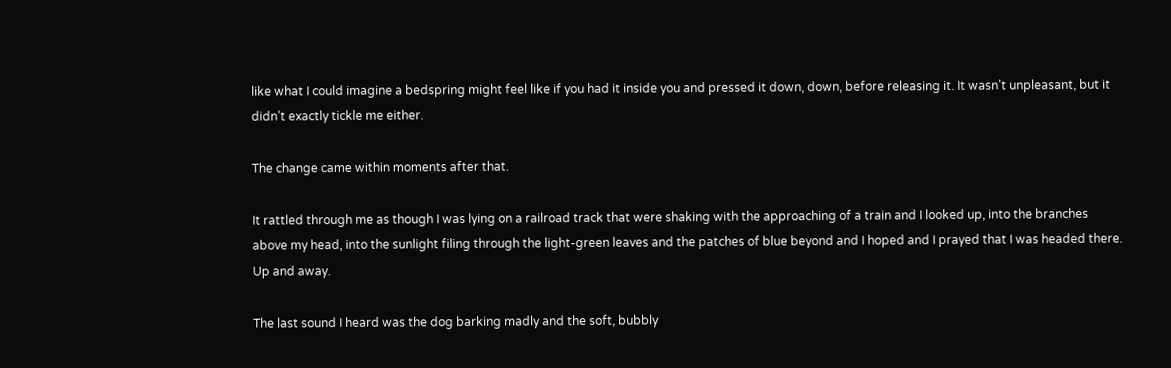like what I could imagine a bedspring might feel like if you had it inside you and pressed it down, down, before releasing it. It wasn’t unpleasant, but it didn’t exactly tickle me either.

The change came within moments after that.

It rattled through me as though I was lying on a railroad track that were shaking with the approaching of a train and I looked up, into the branches above my head, into the sunlight filing through the light-green leaves and the patches of blue beyond and I hoped and I prayed that I was headed there. Up and away.

The last sound I heard was the dog barking madly and the soft, bubbly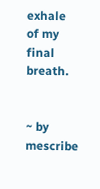exhale of my final breath.


~ by mescribe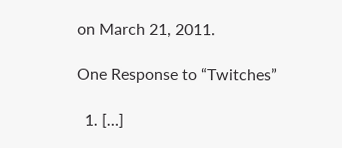on March 21, 2011.

One Response to “Twitches”

  1. […]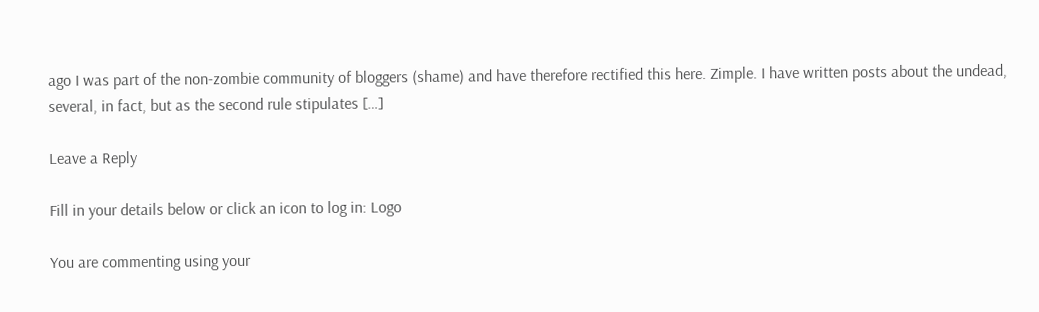ago I was part of the non-zombie community of bloggers (shame) and have therefore rectified this here. Zimple. I have written posts about the undead, several, in fact, but as the second rule stipulates […]

Leave a Reply

Fill in your details below or click an icon to log in: Logo

You are commenting using your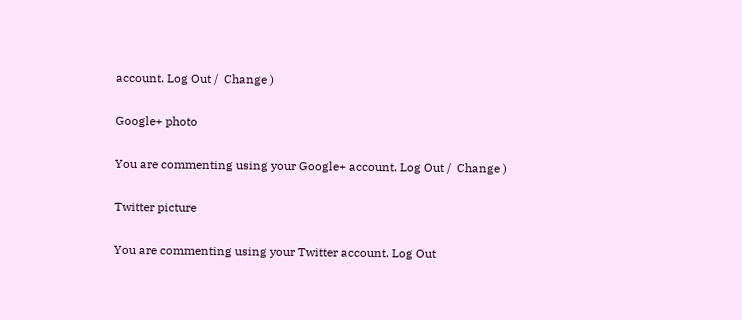account. Log Out /  Change )

Google+ photo

You are commenting using your Google+ account. Log Out /  Change )

Twitter picture

You are commenting using your Twitter account. Log Out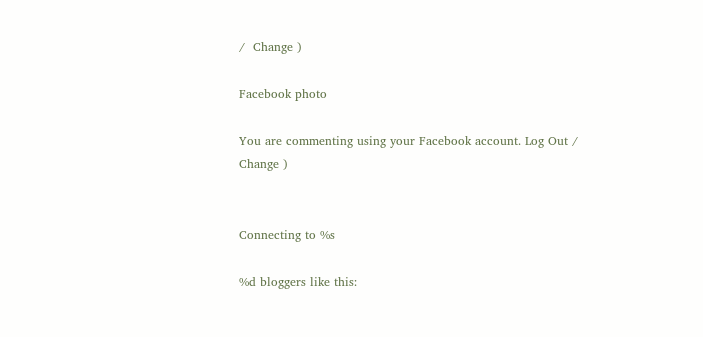/  Change )

Facebook photo

You are commenting using your Facebook account. Log Out /  Change )


Connecting to %s

%d bloggers like this: